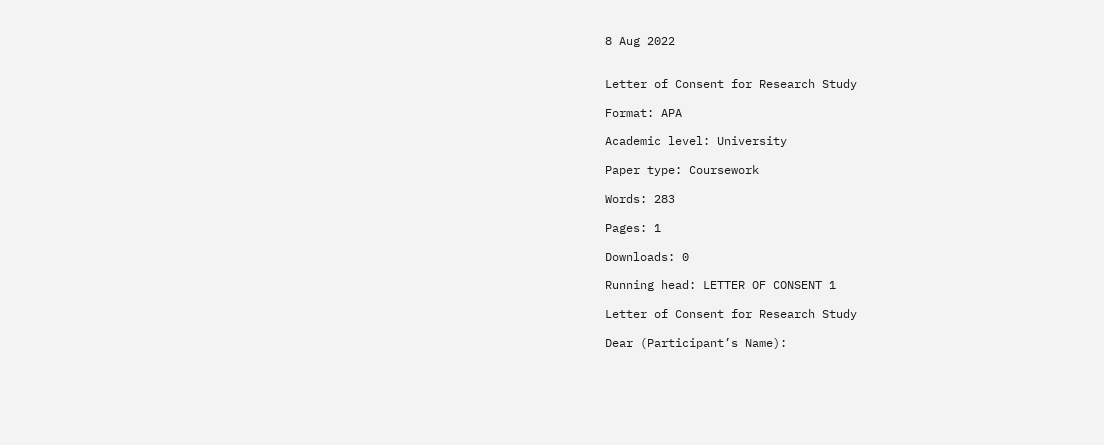8 Aug 2022


Letter of Consent for Research Study

Format: APA

Academic level: University

Paper type: Coursework

Words: 283

Pages: 1

Downloads: 0

Running head: LETTER OF CONSENT 1

Letter of Consent for Research Study

Dear (Participant’s Name):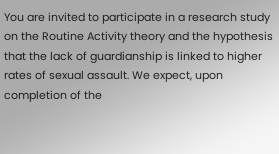You are invited to participate in a research study on the Routine Activity theory and the hypothesis that the lack of guardianship is linked to higher rates of sexual assault. We expect, upon completion of the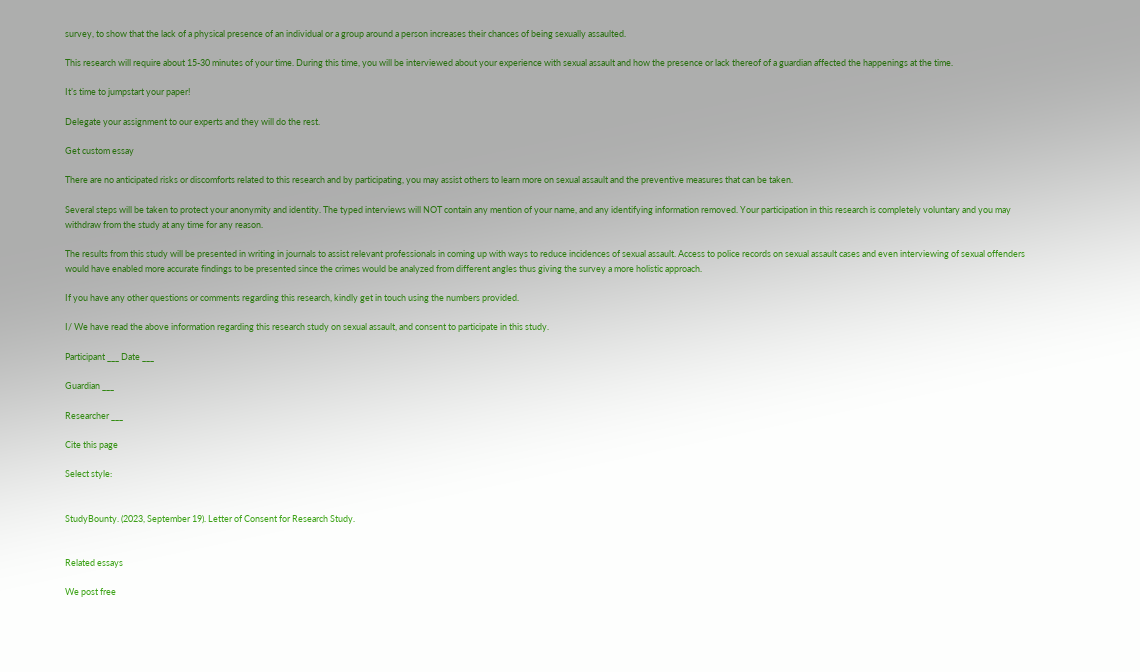survey, to show that the lack of a physical presence of an individual or a group around a person increases their chances of being sexually assaulted.

This research will require about 15-30 minutes of your time. During this time, you will be interviewed about your experience with sexual assault and how the presence or lack thereof of a guardian affected the happenings at the time.

It’s time to jumpstart your paper!

Delegate your assignment to our experts and they will do the rest.

Get custom essay

There are no anticipated risks or discomforts related to this research and by participating, you may assist others to learn more on sexual assault and the preventive measures that can be taken.

Several steps will be taken to protect your anonymity and identity. The typed interviews will NOT contain any mention of your name, and any identifying information removed. Your participation in this research is completely voluntary and you may withdraw from the study at any time for any reason.

The results from this study will be presented in writing in journals to assist relevant professionals in coming up with ways to reduce incidences of sexual assault. Access to police records on sexual assault cases and even interviewing of sexual offenders would have enabled more accurate findings to be presented since the crimes would be analyzed from different angles thus giving the survey a more holistic approach.

If you have any other questions or comments regarding this research, kindly get in touch using the numbers provided.

I/ We have read the above information regarding this research study on sexual assault, and consent to participate in this study.

Participant ___ Date ___

Guardian ___

Researcher ___

Cite this page

Select style:


StudyBounty. (2023, September 19). Letter of Consent for Research Study.


Related essays

We post free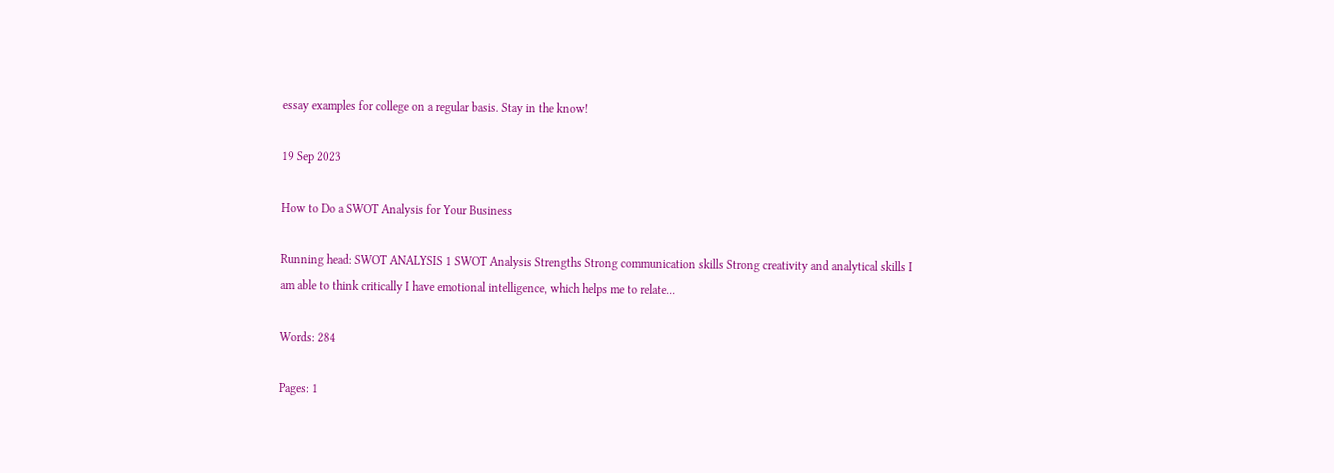essay examples for college on a regular basis. Stay in the know!

19 Sep 2023

How to Do a SWOT Analysis for Your Business

Running head: SWOT ANALYSIS 1 SWOT Analysis Strengths Strong communication skills Strong creativity and analytical skills I am able to think critically I have emotional intelligence, which helps me to relate...

Words: 284

Pages: 1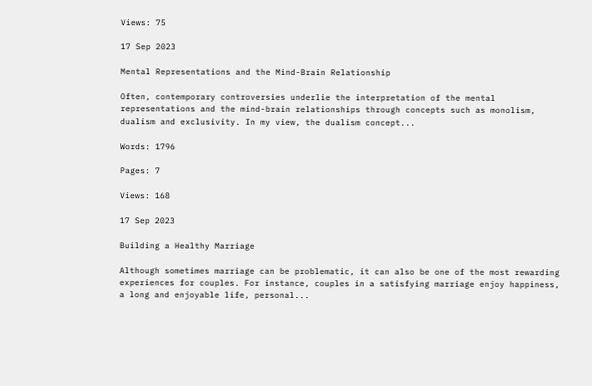Views: 75

17 Sep 2023

Mental Representations and the Mind-Brain Relationship

Often, contemporary controversies underlie the interpretation of the mental representations and the mind-brain relationships through concepts such as monolism, dualism and exclusivity. In my view, the dualism concept...

Words: 1796

Pages: 7

Views: 168

17 Sep 2023

Building a Healthy Marriage

Although sometimes marriage can be problematic, it can also be one of the most rewarding experiences for couples. For instance, couples in a satisfying marriage enjoy happiness, a long and enjoyable life, personal...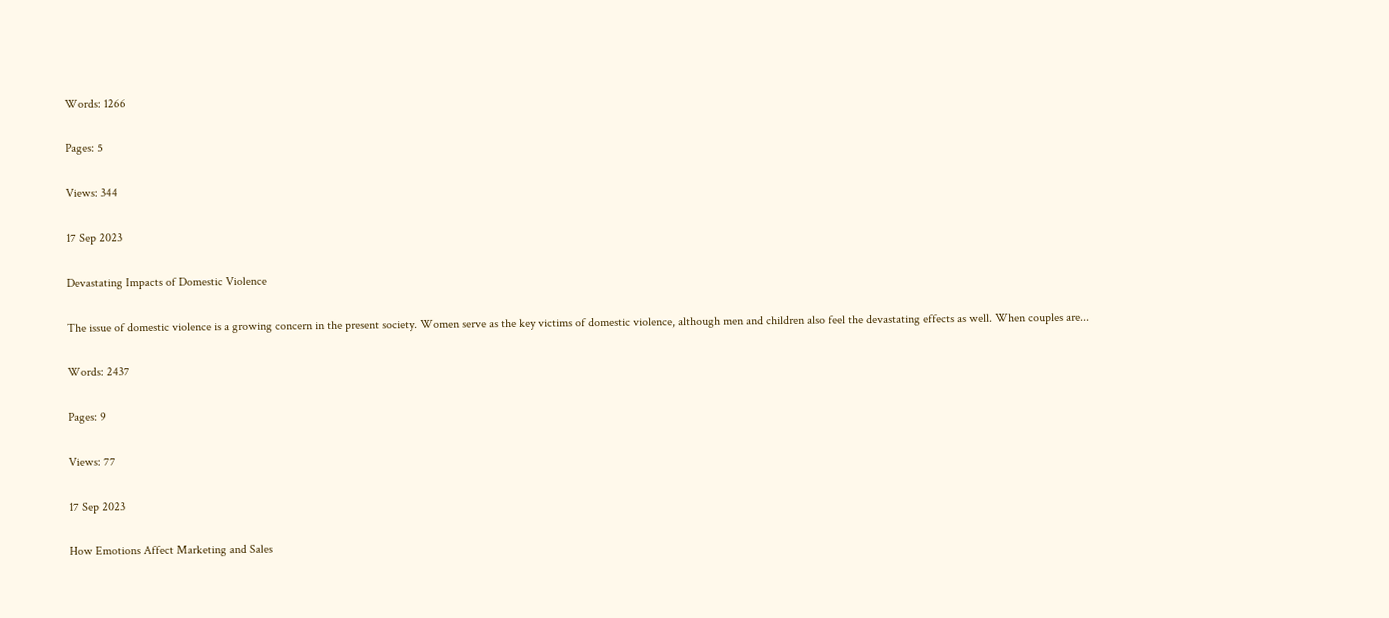Words: 1266

Pages: 5

Views: 344

17 Sep 2023

Devastating Impacts of Domestic Violence

The issue of domestic violence is a growing concern in the present society. Women serve as the key victims of domestic violence, although men and children also feel the devastating effects as well. When couples are...

Words: 2437

Pages: 9

Views: 77

17 Sep 2023

How Emotions Affect Marketing and Sales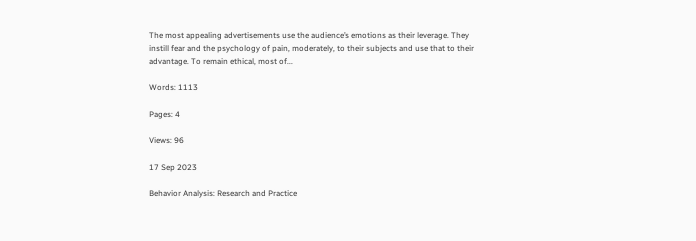The most appealing advertisements use the audience’s emotions as their leverage. They instill fear and the psychology of pain, moderately, to their subjects and use that to their advantage. To remain ethical, most of...

Words: 1113

Pages: 4

Views: 96

17 Sep 2023

Behavior Analysis: Research and Practice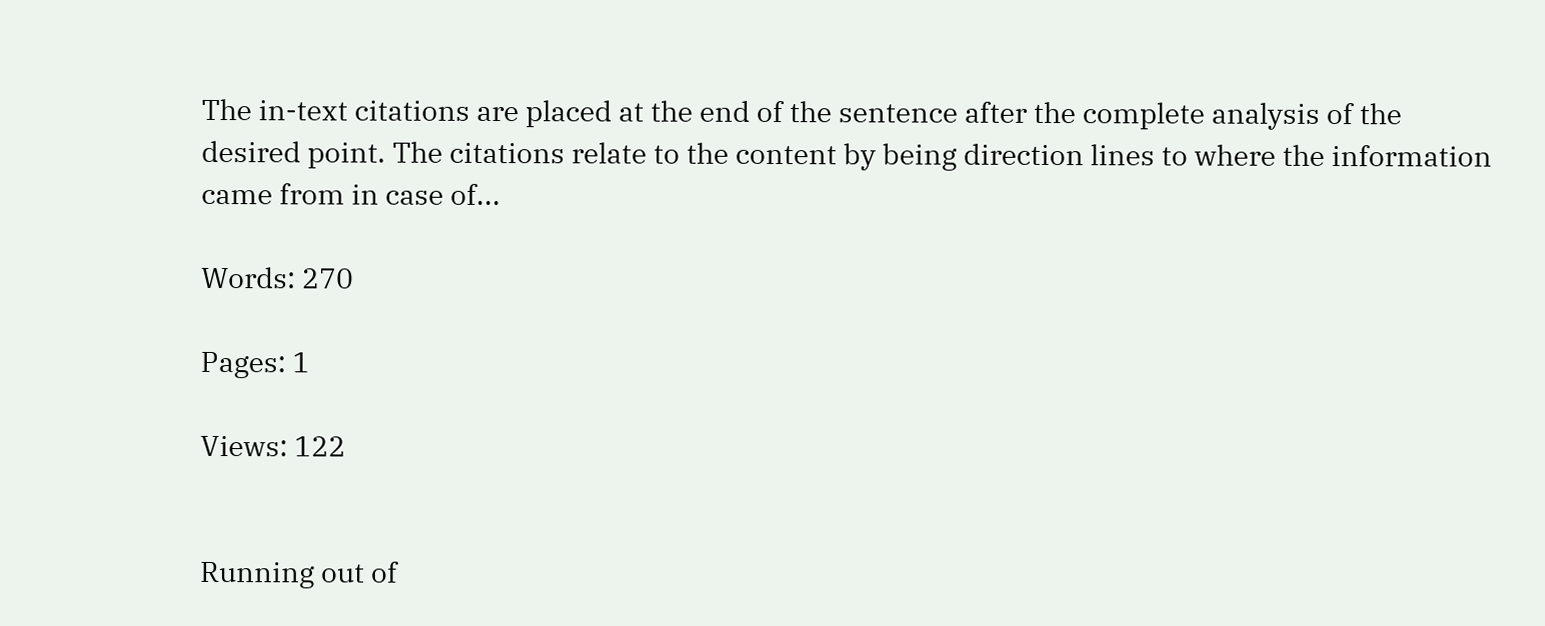The in-text citations are placed at the end of the sentence after the complete analysis of the desired point. The citations relate to the content by being direction lines to where the information came from in case of...

Words: 270

Pages: 1

Views: 122


Running out of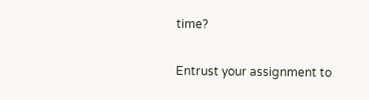time?

Entrust your assignment to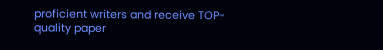proficient writers and receive TOP-quality paper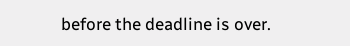before the deadline is over.